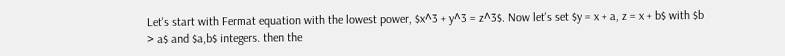Let's start with Fermat equation with the lowest power, $x^3 + y^3 = z^3$. Now let's set $y = x + a, z = x + b$ with $b > a$ and $a,b$ integers. then the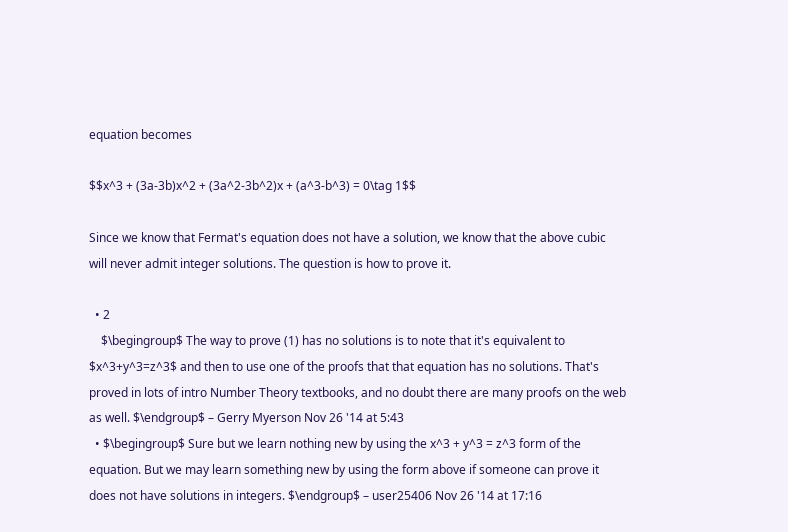equation becomes

$$x^3 + (3a-3b)x^2 + (3a^2-3b^2)x + (a^3-b^3) = 0\tag 1$$

Since we know that Fermat's equation does not have a solution, we know that the above cubic will never admit integer solutions. The question is how to prove it.

  • 2
    $\begingroup$ The way to prove (1) has no solutions is to note that it's equivalent to $x^3+y^3=z^3$ and then to use one of the proofs that that equation has no solutions. That's proved in lots of intro Number Theory textbooks, and no doubt there are many proofs on the web as well. $\endgroup$ – Gerry Myerson Nov 26 '14 at 5:43
  • $\begingroup$ Sure but we learn nothing new by using the x^3 + y^3 = z^3 form of the equation. But we may learn something new by using the form above if someone can prove it does not have solutions in integers. $\endgroup$ – user25406 Nov 26 '14 at 17:16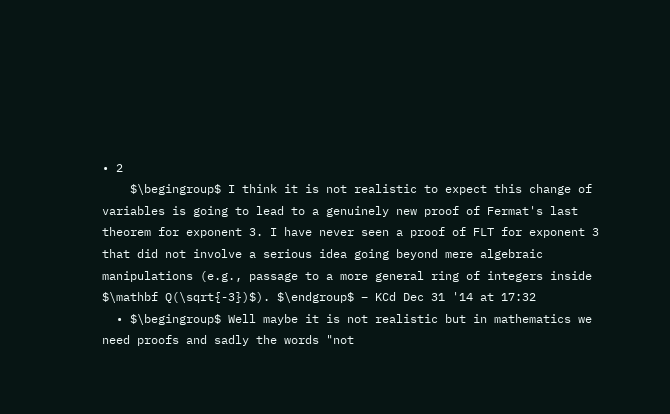• 2
    $\begingroup$ I think it is not realistic to expect this change of variables is going to lead to a genuinely new proof of Fermat's last theorem for exponent 3. I have never seen a proof of FLT for exponent 3 that did not involve a serious idea going beyond mere algebraic manipulations (e.g., passage to a more general ring of integers inside $\mathbf Q(\sqrt{-3})$). $\endgroup$ – KCd Dec 31 '14 at 17:32
  • $\begingroup$ Well maybe it is not realistic but in mathematics we need proofs and sadly the words "not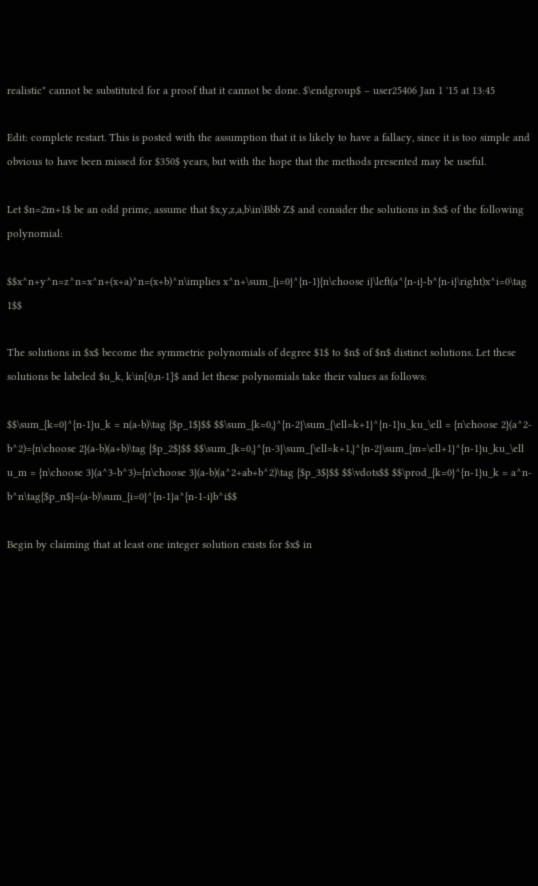realistic" cannot be substituted for a proof that it cannot be done. $\endgroup$ – user25406 Jan 1 '15 at 13:45

Edit: complete restart. This is posted with the assumption that it is likely to have a fallacy, since it is too simple and obvious to have been missed for $350$ years, but with the hope that the methods presented may be useful.

Let $n=2m+1$ be an odd prime, assume that $x,y,z,a,b\in\Bbb Z$ and consider the solutions in $x$ of the following polynomial:

$$x^n+y^n=z^n=x^n+(x+a)^n=(x+b)^n\implies x^n+\sum_{i=0}^{n-1}{n\choose i}\left(a^{n-i}-b^{n-i}\right)x^i=0\tag 1$$

The solutions in $x$ become the symmetric polynomials of degree $1$ to $n$ of $n$ distinct solutions. Let these solutions be labeled $u_k, k\in[0,n-1]$ and let these polynomials take their values as follows:

$$\sum_{k=0}^{n-1}u_k = n(a-b)\tag {$p_1$}$$ $$\sum_{k=0,}^{n-2}\sum_{\ell=k+1}^{n-1}u_ku_\ell = {n\choose 2}(a^2-b^2)={n\choose 2}(a-b)(a+b)\tag {$p_2$}$$ $$\sum_{k=0,}^{n-3}\sum_{\ell=k+1,}^{n-2}\sum_{m=\ell+1}^{n-1}u_ku_\ell u_m = {n\choose 3}(a^3-b^3)={n\choose 3}(a-b)(a^2+ab+b^2)\tag {$p_3$}$$ $$\vdots$$ $$\prod_{k=0}^{n-1}u_k = a^n-b^n\tag{$p_n$}=(a-b)\sum_{i=0}^{n-1}a^{n-1-i}b^i$$

Begin by claiming that at least one integer solution exists for $x$ in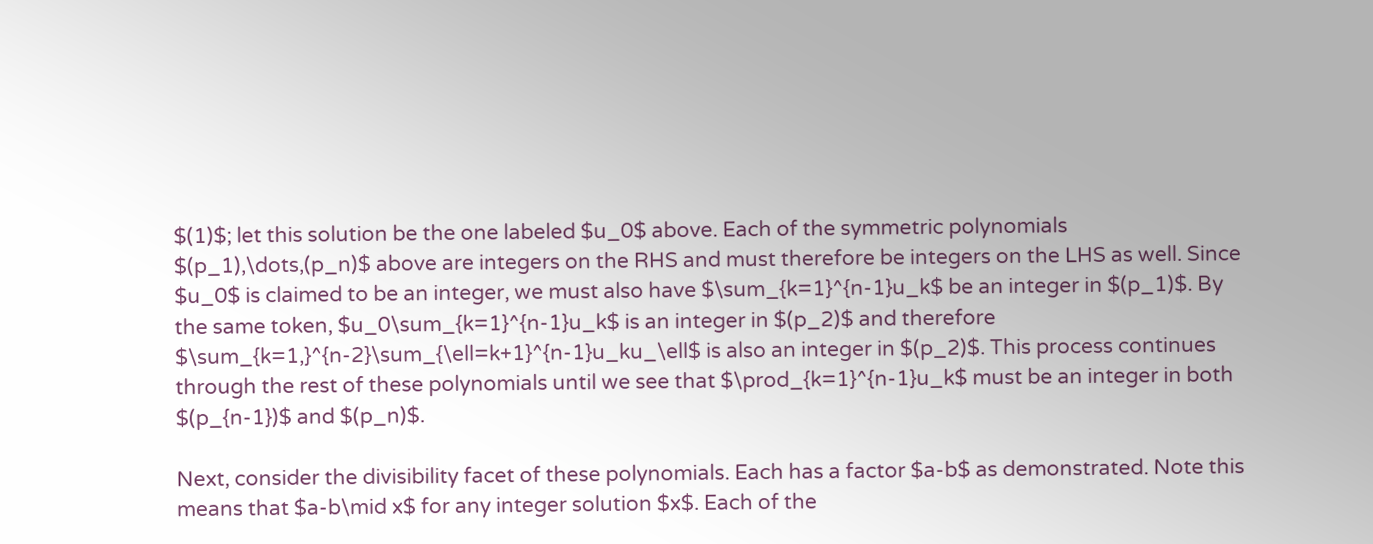$(1)$; let this solution be the one labeled $u_0$ above. Each of the symmetric polynomials $(p_1),\dots,(p_n)$ above are integers on the RHS and must therefore be integers on the LHS as well. Since $u_0$ is claimed to be an integer, we must also have $\sum_{k=1}^{n-1}u_k$ be an integer in $(p_1)$. By the same token, $u_0\sum_{k=1}^{n-1}u_k$ is an integer in $(p_2)$ and therefore $\sum_{k=1,}^{n-2}\sum_{\ell=k+1}^{n-1}u_ku_\ell$ is also an integer in $(p_2)$. This process continues through the rest of these polynomials until we see that $\prod_{k=1}^{n-1}u_k$ must be an integer in both $(p_{n-1})$ and $(p_n)$.

Next, consider the divisibility facet of these polynomials. Each has a factor $a-b$ as demonstrated. Note this means that $a-b\mid x$ for any integer solution $x$. Each of the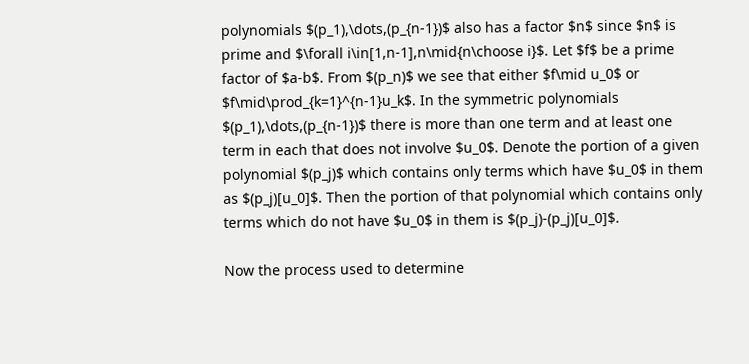polynomials $(p_1),\dots,(p_{n-1})$ also has a factor $n$ since $n$ is prime and $\forall i\in[1,n-1],n\mid{n\choose i}$. Let $f$ be a prime factor of $a-b$. From $(p_n)$ we see that either $f\mid u_0$ or $f\mid\prod_{k=1}^{n-1}u_k$. In the symmetric polynomials $(p_1),\dots,(p_{n-1})$ there is more than one term and at least one term in each that does not involve $u_0$. Denote the portion of a given polynomial $(p_j)$ which contains only terms which have $u_0$ in them as $(p_j)[u_0]$. Then the portion of that polynomial which contains only terms which do not have $u_0$ in them is $(p_j)-(p_j)[u_0]$.

Now the process used to determine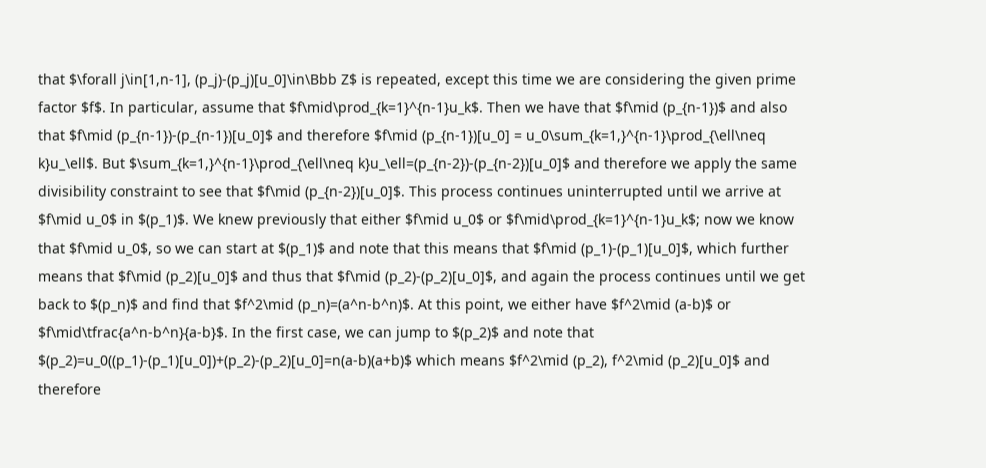that $\forall j\in[1,n-1], (p_j)-(p_j)[u_0]\in\Bbb Z$ is repeated, except this time we are considering the given prime factor $f$. In particular, assume that $f\mid\prod_{k=1}^{n-1}u_k$. Then we have that $f\mid (p_{n-1})$ and also that $f\mid (p_{n-1})-(p_{n-1})[u_0]$ and therefore $f\mid (p_{n-1})[u_0] = u_0\sum_{k=1,}^{n-1}\prod_{\ell\neq k}u_\ell$. But $\sum_{k=1,}^{n-1}\prod_{\ell\neq k}u_\ell=(p_{n-2})-(p_{n-2})[u_0]$ and therefore we apply the same divisibility constraint to see that $f\mid (p_{n-2})[u_0]$. This process continues uninterrupted until we arrive at $f\mid u_0$ in $(p_1)$. We knew previously that either $f\mid u_0$ or $f\mid\prod_{k=1}^{n-1}u_k$; now we know that $f\mid u_0$, so we can start at $(p_1)$ and note that this means that $f\mid (p_1)-(p_1)[u_0]$, which further means that $f\mid (p_2)[u_0]$ and thus that $f\mid (p_2)-(p_2)[u_0]$, and again the process continues until we get back to $(p_n)$ and find that $f^2\mid (p_n)=(a^n-b^n)$. At this point, we either have $f^2\mid (a-b)$ or $f\mid\tfrac{a^n-b^n}{a-b}$. In the first case, we can jump to $(p_2)$ and note that $(p_2)=u_0((p_1)-(p_1)[u_0])+(p_2)-(p_2)[u_0]=n(a-b)(a+b)$ which means $f^2\mid (p_2), f^2\mid (p_2)[u_0]$ and therefore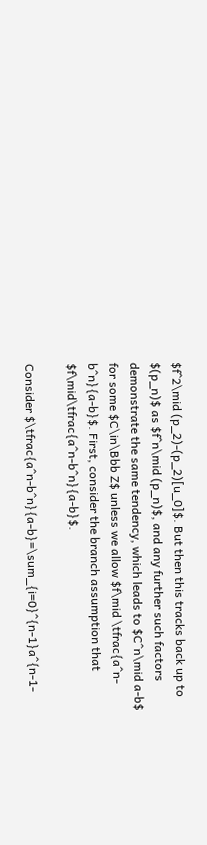$f^2\mid (p_2)-(p_2)[u_0]$. But then this tracks back up to $(p_n)$ as $f^n\mid (p_n)$, and any further such factors demonstrate the same tendency, which leads to $C^n\mid a-b$ for some $C\in\Bbb Z$ unless we allow $f\mid \tfrac{a^n-b^n}{a-b}$. First, consider the branch assumption that $f\mid\tfrac{a^n-b^n}{a-b}$.

Consider $\tfrac{a^n-b^n}{a-b}=\sum_{i=0}^{n-1}a^{n-1-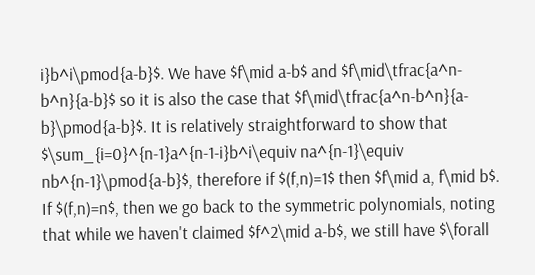i}b^i\pmod{a-b}$. We have $f\mid a-b$ and $f\mid\tfrac{a^n-b^n}{a-b}$ so it is also the case that $f\mid\tfrac{a^n-b^n}{a-b}\pmod{a-b}$. It is relatively straightforward to show that $\sum_{i=0}^{n-1}a^{n-1-i}b^i\equiv na^{n-1}\equiv nb^{n-1}\pmod{a-b}$, therefore if $(f,n)=1$ then $f\mid a, f\mid b$. If $(f,n)=n$, then we go back to the symmetric polynomials, noting that while we haven't claimed $f^2\mid a-b$, we still have $\forall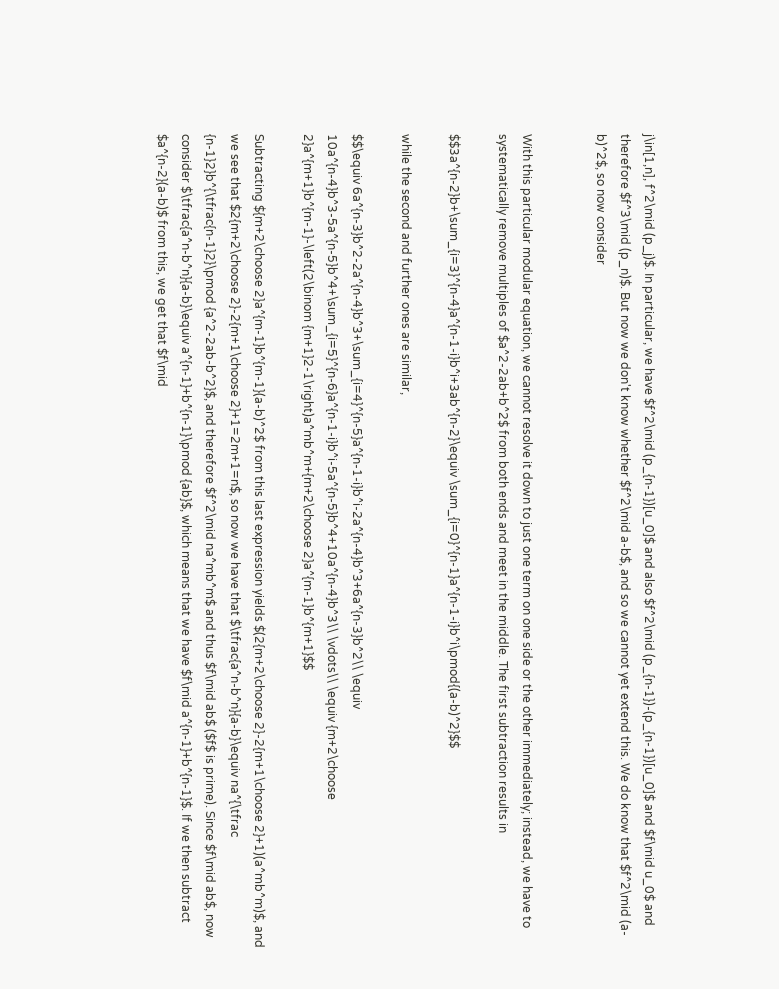j\in[1,n], f^2\mid (p_j)$. In particular, we have $f^2\mid (p_{n-1})[u_0]$ and also $f^2\mid (p_{n-1})-(p_{n-1})[u_0]$ and $f\mid u_0$ and therefore $f^3\mid (p_n)$. But now we don't know whether $f^2\mid a-b$, and so we cannot yet extend this. We do know that $f^2\mid (a-b)^2$, so now consider


With this particular modular equation, we cannot resolve it down to just one term on one side or the other immediately; instead, we have to systematically remove multiples of $a^2-2ab+b^2$ from both ends and meet in the middle. The first subtraction results in

$$3a^{n-2}b+\sum_{i=3}^{n-4}a^{n-1-i}b^i+3ab^{n-2}\equiv \sum_{i=0}^{n-1}a^{n-1-i}b^i\pmod{(a-b)^2}$$

while the second and further ones are similar,

$$\equiv 6a^{n-3}b^2-2a^{n-4}b^3+\sum_{i=4}^{n-5}a^{n-1-i}b^i-2a^{n-4}b^3+6a^{n-3}b^2\\ \equiv 10a^{n-4}b^3-5a^{n-5}b^4+\sum_{i=5}^{n-6}a^{n-1-i}b^i-5a^{n-5}b^4+10a^{n-4}b^3\\ \vdots\\ \equiv {m+2\choose 2}a^{m+1}b^{m-1}-\left(2\binom {m+1}2-1\right)a^mb^m+{m+2\choose 2}a^{m-1}b^{m+1}$$

Subtracting ${m+2\choose 2}a^{m-1}b^{m-1}(a-b)^2$ from this last expression yields $(2{m+2\choose 2}-2{m+1\choose 2}+1)(a^mb^m)$, and we see that $2{m+2\choose 2}-2{m+1\choose 2}+1=2m+1=n$, so now we have that $\tfrac{a^n-b^n}{a-b}\equiv na^{\tfrac {n-1}2}b^{\tfrac{n-1}2}\pmod {a^2-2ab-b^2}$, and therefore $f^2\mid na^mb^m$ and thus $f\mid ab$ ($f$ is prime). Since $f\mid ab$, now consider $\tfrac{a^n-b^n}{a-b}\equiv a^{n-1}+b^{n-1}\pmod {ab}$, which means that we have $f\mid a^{n-1}+b^{n-1}$. If we then subtract $a^{n-2}(a-b)$ from this, we get that $f\mid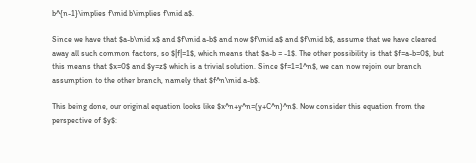b^{n-1}\implies f\mid b\implies f\mid a$.

Since we have that $a-b\mid x$ and $f\mid a-b$ and now $f\mid a$ and $f\mid b$, assume that we have cleared away all such common factors, so $|f|=1$, which means that $a-b = -1$. The other possibility is that $f=a-b=0$, but this means that $x=0$ and $y=z$ which is a trivial solution. Since $f=1=1^n$, we can now rejoin our branch assumption to the other branch, namely that $f^n\mid a-b$.

This being done, our original equation looks like $x^n+y^n=(y+C^n)^n$. Now consider this equation from the perspective of $y$: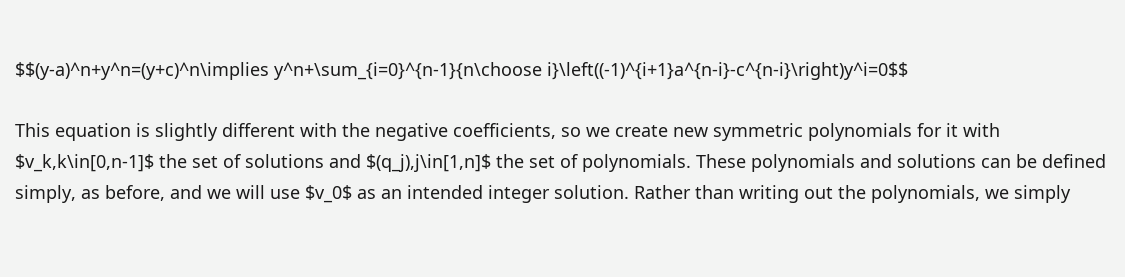$$(y-a)^n+y^n=(y+c)^n\implies y^n+\sum_{i=0}^{n-1}{n\choose i}\left((-1)^{i+1}a^{n-i}-c^{n-i}\right)y^i=0$$

This equation is slightly different with the negative coefficients, so we create new symmetric polynomials for it with $v_k,k\in[0,n-1]$ the set of solutions and $(q_j),j\in[1,n]$ the set of polynomials. These polynomials and solutions can be defined simply, as before, and we will use $v_0$ as an intended integer solution. Rather than writing out the polynomials, we simply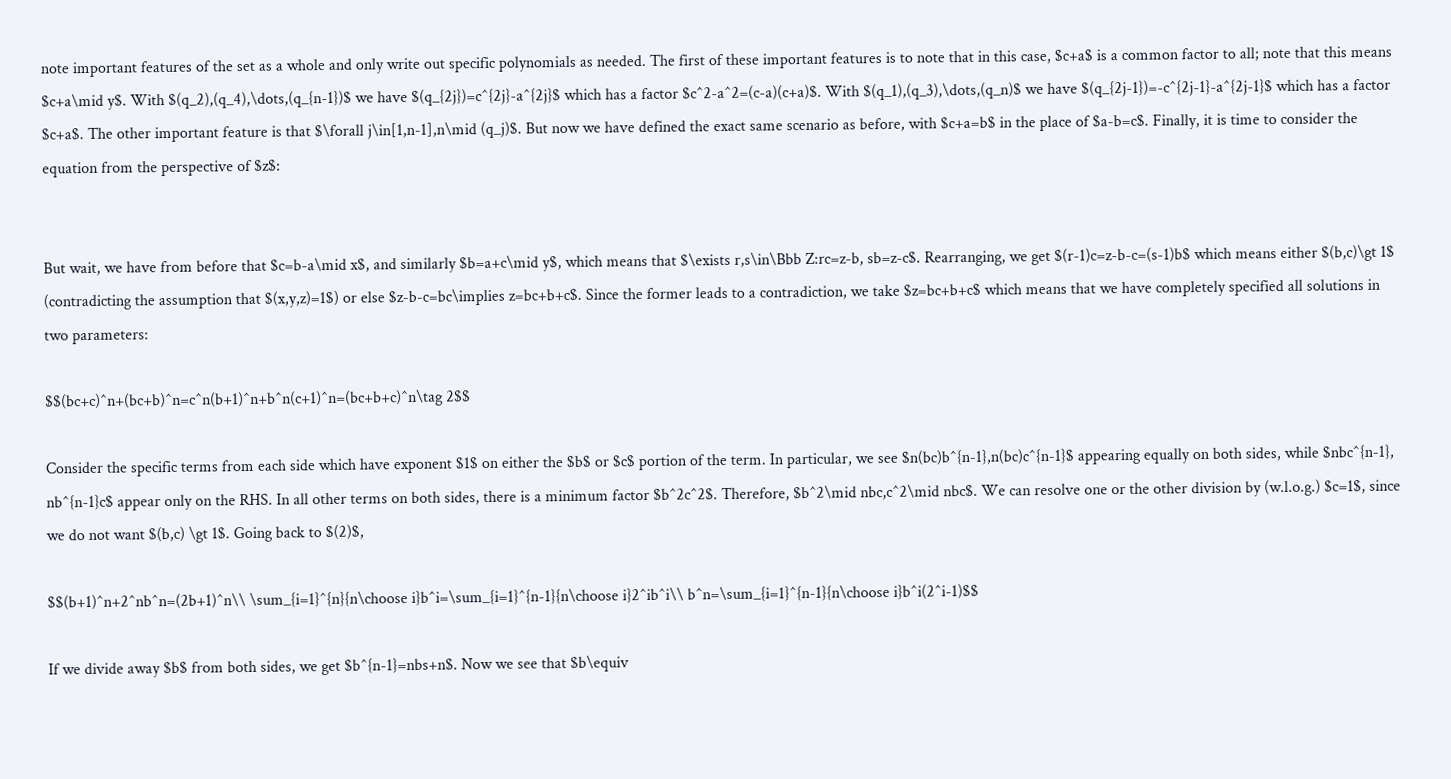note important features of the set as a whole and only write out specific polynomials as needed. The first of these important features is to note that in this case, $c+a$ is a common factor to all; note that this means $c+a\mid y$. With $(q_2),(q_4),\dots,(q_{n-1})$ we have $(q_{2j})=c^{2j}-a^{2j}$ which has a factor $c^2-a^2=(c-a)(c+a)$. With $(q_1),(q_3),\dots,(q_n)$ we have $(q_{2j-1})=-c^{2j-1}-a^{2j-1}$ which has a factor $c+a$. The other important feature is that $\forall j\in[1,n-1],n\mid (q_j)$. But now we have defined the exact same scenario as before, with $c+a=b$ in the place of $a-b=c$. Finally, it is time to consider the equation from the perspective of $z$:


But wait, we have from before that $c=b-a\mid x$, and similarly $b=a+c\mid y$, which means that $\exists r,s\in\Bbb Z:rc=z-b, sb=z-c$. Rearranging, we get $(r-1)c=z-b-c=(s-1)b$ which means either $(b,c)\gt 1$ (contradicting the assumption that $(x,y,z)=1$) or else $z-b-c=bc\implies z=bc+b+c$. Since the former leads to a contradiction, we take $z=bc+b+c$ which means that we have completely specified all solutions in two parameters:

$$(bc+c)^n+(bc+b)^n=c^n(b+1)^n+b^n(c+1)^n=(bc+b+c)^n\tag 2$$

Consider the specific terms from each side which have exponent $1$ on either the $b$ or $c$ portion of the term. In particular, we see $n(bc)b^{n-1},n(bc)c^{n-1}$ appearing equally on both sides, while $nbc^{n-1}, nb^{n-1}c$ appear only on the RHS. In all other terms on both sides, there is a minimum factor $b^2c^2$. Therefore, $b^2\mid nbc,c^2\mid nbc$. We can resolve one or the other division by (w.l.o.g.) $c=1$, since we do not want $(b,c) \gt 1$. Going back to $(2)$,

$$(b+1)^n+2^nb^n=(2b+1)^n\\ \sum_{i=1}^{n}{n\choose i}b^i=\sum_{i=1}^{n-1}{n\choose i}2^ib^i\\ b^n=\sum_{i=1}^{n-1}{n\choose i}b^i(2^i-1)$$

If we divide away $b$ from both sides, we get $b^{n-1}=nbs+n$. Now we see that $b\equiv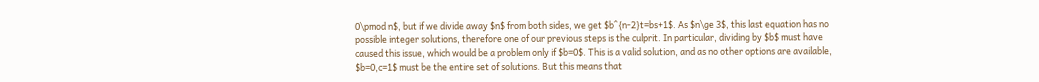0\pmod n$, but if we divide away $n$ from both sides, we get $b^{n-2}t=bs+1$. As $n\ge 3$, this last equation has no possible integer solutions, therefore one of our previous steps is the culprit. In particular, dividing by $b$ must have caused this issue, which would be a problem only if $b=0$. This is a valid solution, and as no other options are available, $b=0,c=1$ must be the entire set of solutions. But this means that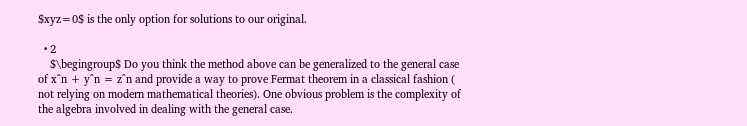$xyz=0$ is the only option for solutions to our original.

  • 2
    $\begingroup$ Do you think the method above can be generalized to the general case of x^n + y^n = z^n and provide a way to prove Fermat theorem in a classical fashion ( not relying on modern mathematical theories). One obvious problem is the complexity of the algebra involved in dealing with the general case.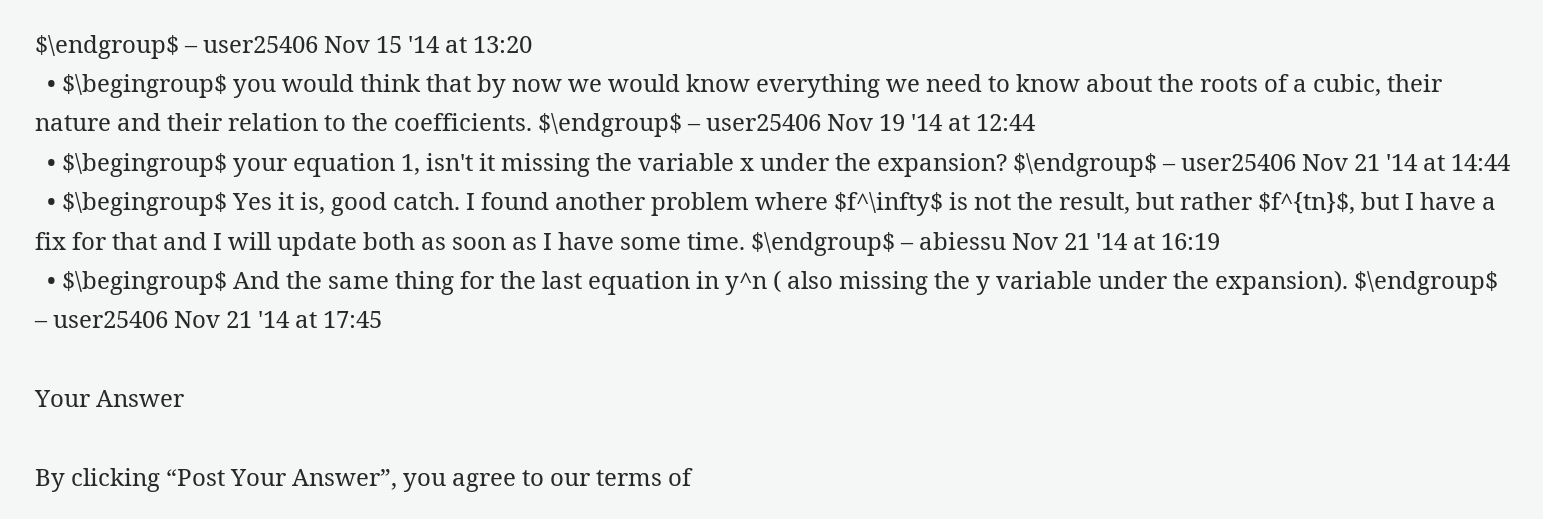$\endgroup$ – user25406 Nov 15 '14 at 13:20
  • $\begingroup$ you would think that by now we would know everything we need to know about the roots of a cubic, their nature and their relation to the coefficients. $\endgroup$ – user25406 Nov 19 '14 at 12:44
  • $\begingroup$ your equation 1, isn't it missing the variable x under the expansion? $\endgroup$ – user25406 Nov 21 '14 at 14:44
  • $\begingroup$ Yes it is, good catch. I found another problem where $f^\infty$ is not the result, but rather $f^{tn}$, but I have a fix for that and I will update both as soon as I have some time. $\endgroup$ – abiessu Nov 21 '14 at 16:19
  • $\begingroup$ And the same thing for the last equation in y^n ( also missing the y variable under the expansion). $\endgroup$ – user25406 Nov 21 '14 at 17:45

Your Answer

By clicking “Post Your Answer”, you agree to our terms of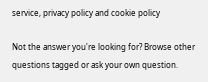service, privacy policy and cookie policy

Not the answer you're looking for? Browse other questions tagged or ask your own question.